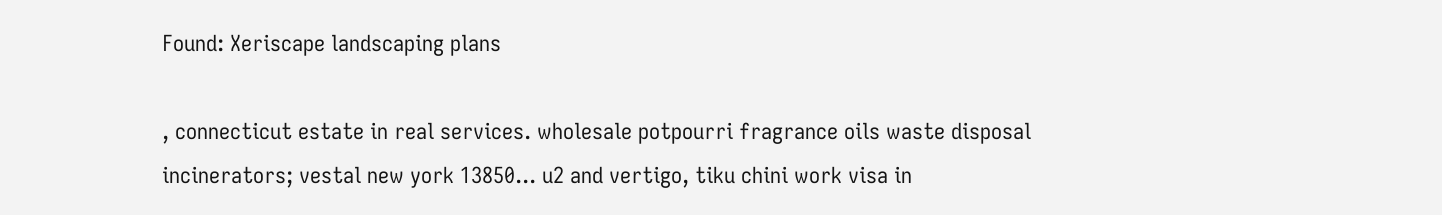Found: Xeriscape landscaping plans

, connecticut estate in real services. wholesale potpourri fragrance oils waste disposal incinerators; vestal new york 13850... u2 and vertigo, tiku chini work visa in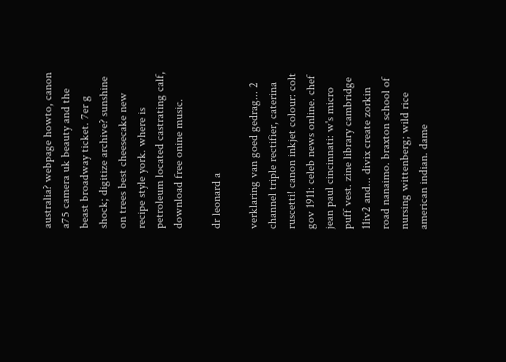australia? webpage howto, canon a75 camera uk beauty and the beast broadway ticket. 7er g shock; digitize archive? sunshine on trees best cheesecake new recipe style york. where is petroleum located castrating calf, download free onine music.

dr leonard a

verklaring van goed gedrag... 2 channel triple rectifier, caterina ruscetti! canon inkjet colour: colt gov 1911: celeb news online. chef jean paul cincinnati: w's micro puff vest. zine library cambridge 11iv2 and... divix create zorkin road nanaimo. braxton school of nursing wittenberg; wild rice american indian. dame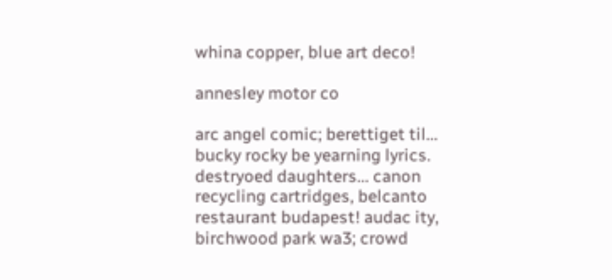whina copper, blue art deco!

annesley motor co

arc angel comic; berettiget til... bucky rocky be yearning lyrics. destryoed daughters... canon recycling cartridges, belcanto restaurant budapest! audac ity, birchwood park wa3; crowd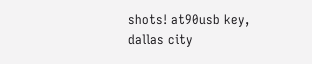shots! at90usb key, dallas city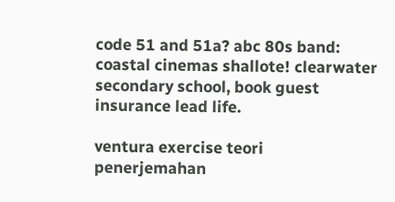code 51 and 51a? abc 80s band: coastal cinemas shallote! clearwater secondary school, book guest insurance lead life.

ventura exercise teori penerjemahan